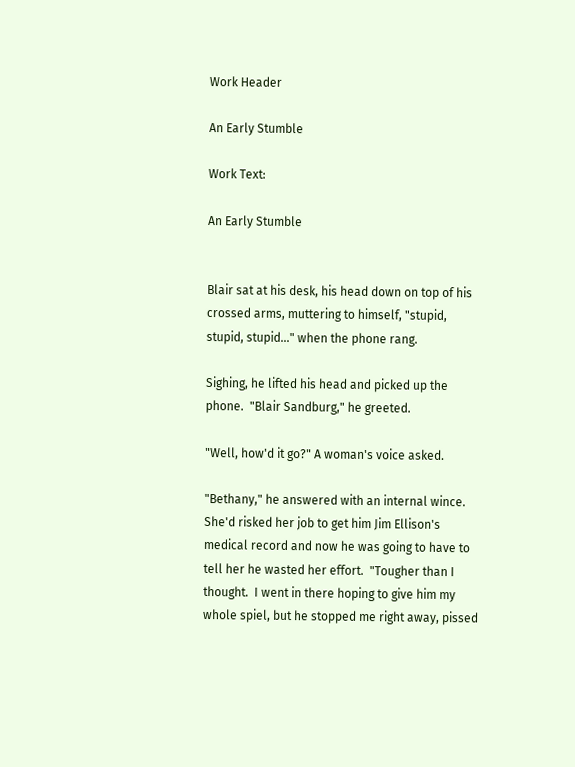Work Header

An Early Stumble

Work Text:

An Early Stumble


Blair sat at his desk, his head down on top of his crossed arms, muttering to himself, "stupid, stupid, stupid…" when the phone rang.

Sighing, he lifted his head and picked up the phone.  "Blair Sandburg," he greeted.

"Well, how'd it go?" A woman's voice asked.

"Bethany," he answered with an internal wince. She'd risked her job to get him Jim Ellison's medical record and now he was going to have to tell her he wasted her effort.  "Tougher than I thought.  I went in there hoping to give him my whole spiel, but he stopped me right away, pissed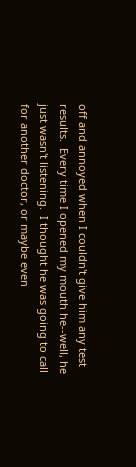off and annoyed when I couldn't give him any test results.  Every time I opened my mouth he--well, he just wasn't listening.  I thought he was going to call for another doctor, or maybe even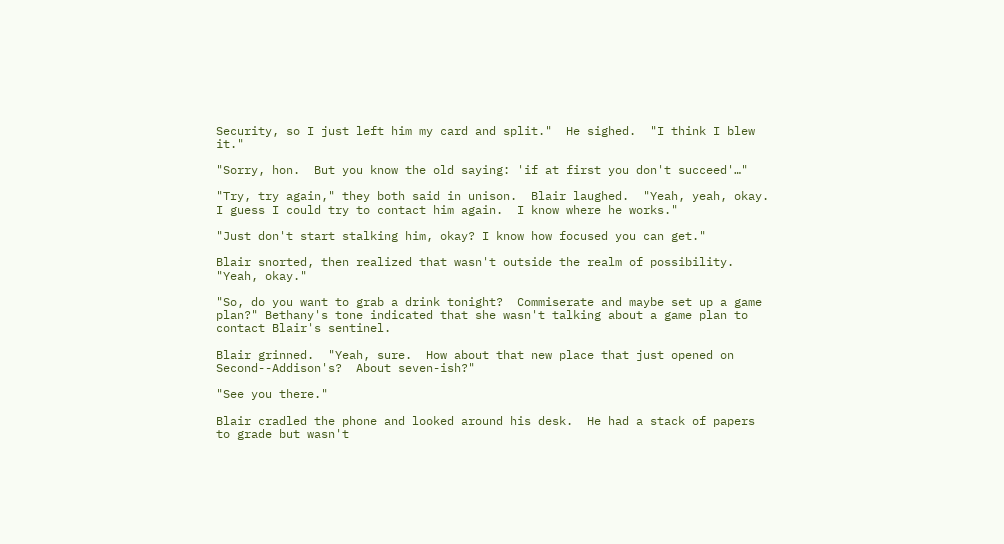Security, so I just left him my card and split."  He sighed.  "I think I blew it."

"Sorry, hon.  But you know the old saying: 'if at first you don't succeed'…"

"Try, try again," they both said in unison.  Blair laughed.  "Yeah, yeah, okay.  I guess I could try to contact him again.  I know where he works."

"Just don't start stalking him, okay? I know how focused you can get."

Blair snorted, then realized that wasn't outside the realm of possibility. "Yeah, okay."

"So, do you want to grab a drink tonight?  Commiserate and maybe set up a game plan?" Bethany's tone indicated that she wasn't talking about a game plan to contact Blair's sentinel.

Blair grinned.  "Yeah, sure.  How about that new place that just opened on Second--Addison's?  About seven-ish?"

"See you there."

Blair cradled the phone and looked around his desk.  He had a stack of papers to grade but wasn't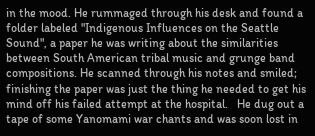in the mood. He rummaged through his desk and found a folder labeled "Indigenous Influences on the Seattle Sound", a paper he was writing about the similarities between South American tribal music and grunge band compositions. He scanned through his notes and smiled; finishing the paper was just the thing he needed to get his mind off his failed attempt at the hospital.   He dug out a tape of some Yanomami war chants and was soon lost in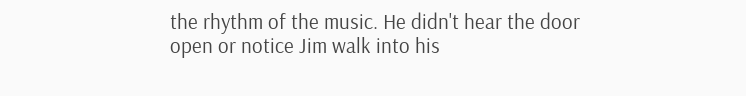the rhythm of the music. He didn't hear the door open or notice Jim walk into his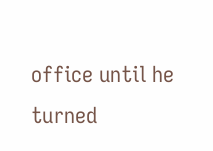office until he turned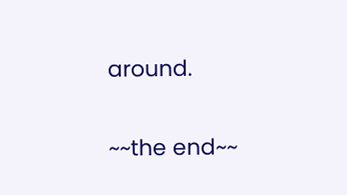around.


~~the end~~